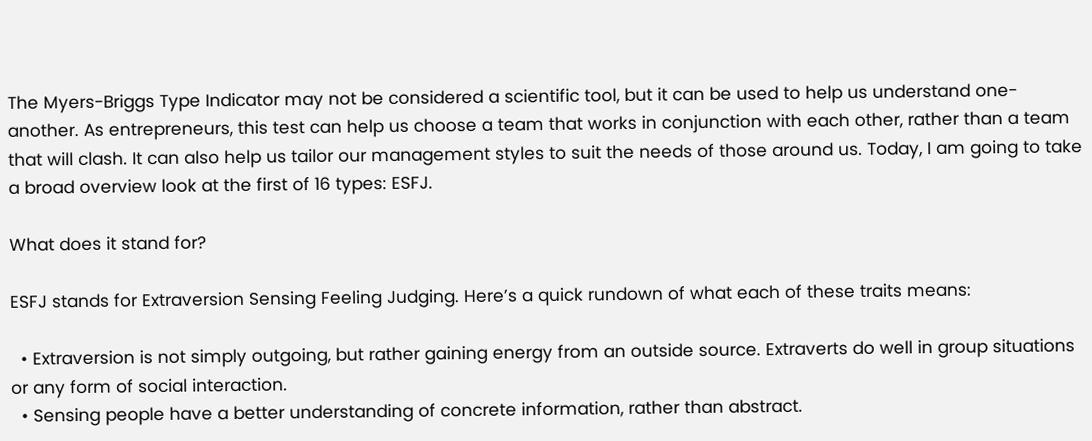The Myers-Briggs Type Indicator may not be considered a scientific tool, but it can be used to help us understand one-another. As entrepreneurs, this test can help us choose a team that works in conjunction with each other, rather than a team that will clash. It can also help us tailor our management styles to suit the needs of those around us. Today, I am going to take a broad overview look at the first of 16 types: ESFJ.

What does it stand for?

ESFJ stands for Extraversion Sensing Feeling Judging. Here’s a quick rundown of what each of these traits means:

  • Extraversion is not simply outgoing, but rather gaining energy from an outside source. Extraverts do well in group situations or any form of social interaction.
  • Sensing people have a better understanding of concrete information, rather than abstract.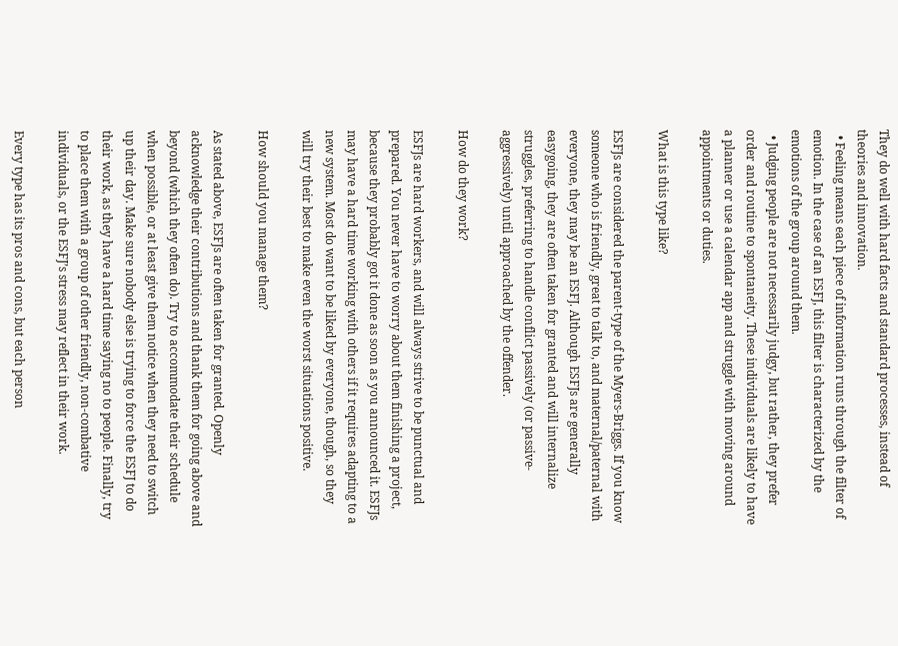They do well with hard facts and standard processes, instead of theories and innovation.
  • Feeling means each piece of information runs through the filter of emotion. In the case of an ESFJ, this filter is characterized by the emotions of the group around them.
  • Judging people are not necessarily judgy, but rather, they prefer order and routine to spontaneity. These individuals are likely to have a planner or use a calendar app and struggle with moving around appointments or duties.

What is this type like?

ESFJs are considered the parent-type of the Myers-Briggs. If you know someone who is friendly, great to talk to, and maternal/paternal with everyone, they may be an ESFJ. Although ESFJs are generally easygoing, they are often taken for granted and will internalize struggles, preferring to handle conflict passively (or passive-aggressively) until approached by the offender.

How do they work?

ESFJs are hard workers, and will always strive to be punctual and prepared. You never have to worry about them finishing a project, because they probably got it done as soon as you announced it. ESFJs may have a hard time working with others if it requires adapting to a new system. Most do want to be liked by everyone, though, so they will try their best to make even the worst situations positive.

How should you manage them?

As stated above, ESFJs are often taken for granted. Openly acknowledge their contributions and thank them for going above and beyond (which they often do). Try to accommodate their schedule when possible, or at least give them notice when they need to switch up their day. Make sure nobody else is trying to force the ESFJ to do their work, as they have a hard time saying no to people. Finally, try to place them with a group of other friendly, non-combative individuals, or the ESFJ’s stress may reflect in their work.

Every type has its pros and cons, but each person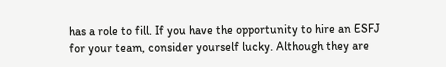has a role to fill. If you have the opportunity to hire an ESFJ for your team, consider yourself lucky. Although they are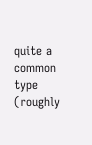quite a common type (roughly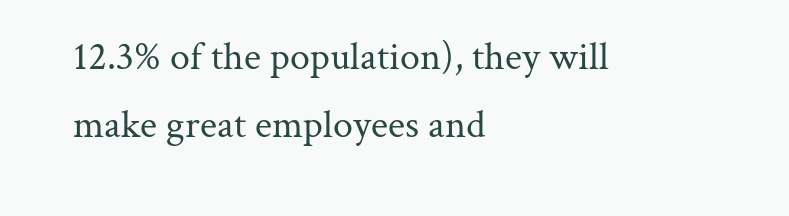12.3% of the population), they will make great employees and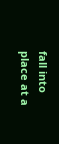fall into place at a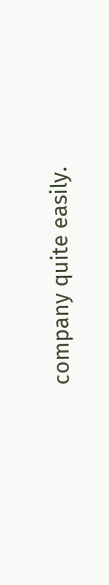company quite easily.